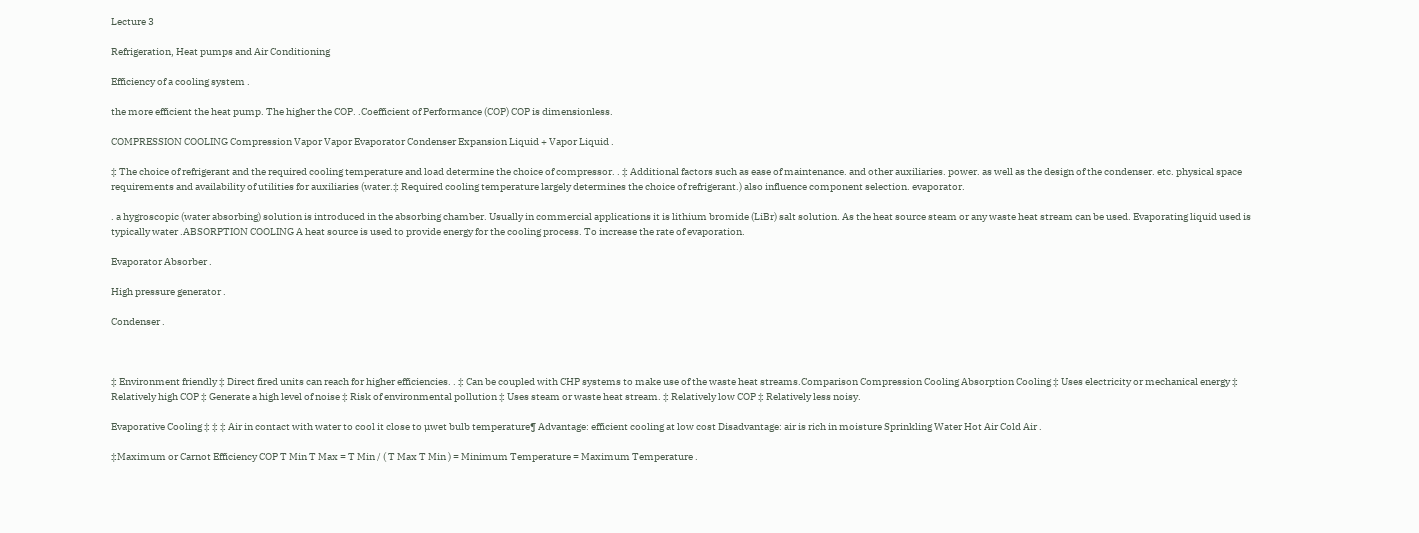Lecture 3

Refrigeration, Heat pumps and Air Conditioning

Efficiency of a cooling system .

the more efficient the heat pump. The higher the COP. .Coefficient of Performance (COP) COP is dimensionless.

COMPRESSION COOLING Compression Vapor Vapor Evaporator Condenser Expansion Liquid + Vapor Liquid .

‡ The choice of refrigerant and the required cooling temperature and load determine the choice of compressor. . ‡ Additional factors such as ease of maintenance. and other auxiliaries. power. as well as the design of the condenser. etc. physical space requirements and availability of utilities for auxiliaries (water.‡ Required cooling temperature largely determines the choice of refrigerant.) also influence component selection. evaporator.

. a hygroscopic (water absorbing) solution is introduced in the absorbing chamber. Usually in commercial applications it is lithium bromide (LiBr) salt solution. As the heat source steam or any waste heat stream can be used. Evaporating liquid used is typically water .ABSORPTION COOLING A heat source is used to provide energy for the cooling process. To increase the rate of evaporation.

Evaporator Absorber .

High pressure generator .

Condenser .



‡ Environment friendly ‡ Direct fired units can reach for higher efficiencies. . ‡ Can be coupled with CHP systems to make use of the waste heat streams.Comparison Compression Cooling Absorption Cooling ‡ Uses electricity or mechanical energy ‡ Relatively high COP ‡ Generate a high level of noise ‡ Risk of environmental pollution ‡ Uses steam or waste heat stream. ‡ Relatively low COP ‡ Relatively less noisy.

Evaporative Cooling ‡ ‡ ‡ Air in contact with water to cool it close to µwet bulb temperature¶ Advantage: efficient cooling at low cost Disadvantage: air is rich in moisture Sprinkling Water Hot Air Cold Air .

‡Maximum or Carnot Efficiency COP T Min T Max = T Min / ( T Max T Min ) = Minimum Temperature = Maximum Temperature .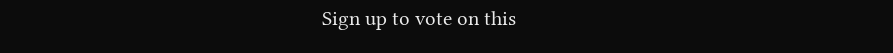Sign up to vote on this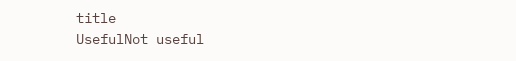title
UsefulNot useful